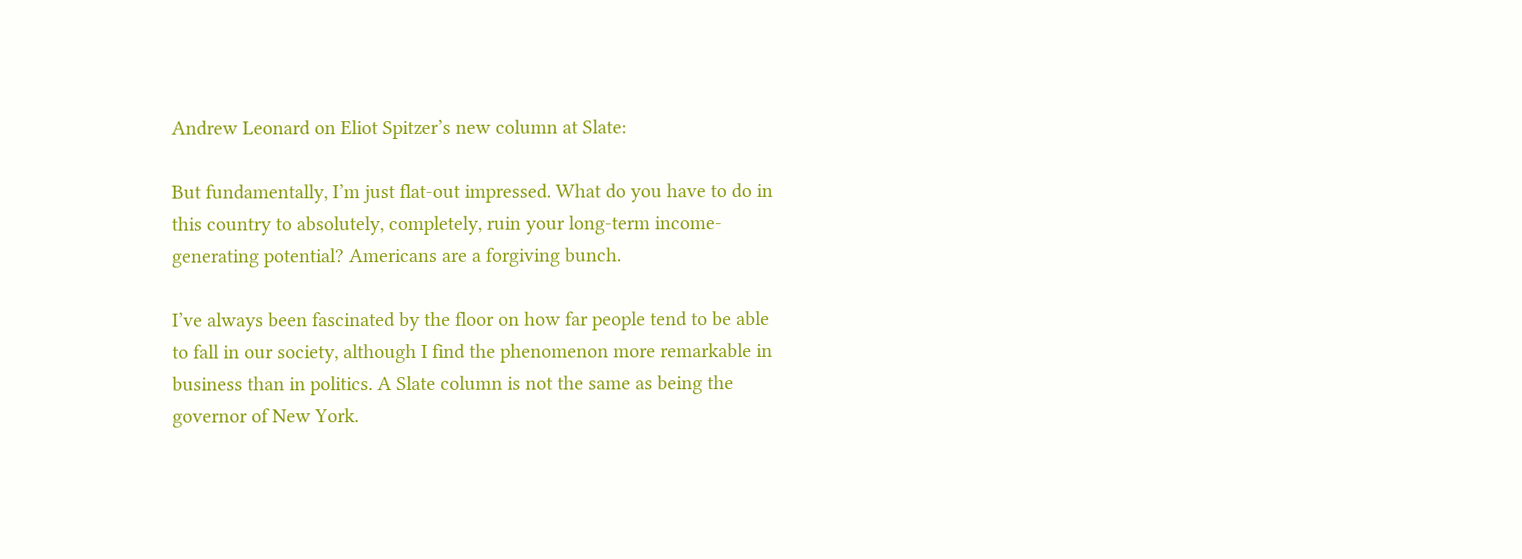Andrew Leonard on Eliot Spitzer’s new column at Slate:

But fundamentally, I’m just flat-out impressed. What do you have to do in this country to absolutely, completely, ruin your long-term income-generating potential? Americans are a forgiving bunch.

I’ve always been fascinated by the floor on how far people tend to be able to fall in our society, although I find the phenomenon more remarkable in business than in politics. A Slate column is not the same as being the governor of New York.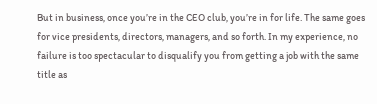But in business, once you’re in the CEO club, you’re in for life. The same goes for vice presidents, directors, managers, and so forth. In my experience, no failure is too spectacular to disqualify you from getting a job with the same title as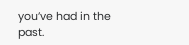you’ve had in the past.